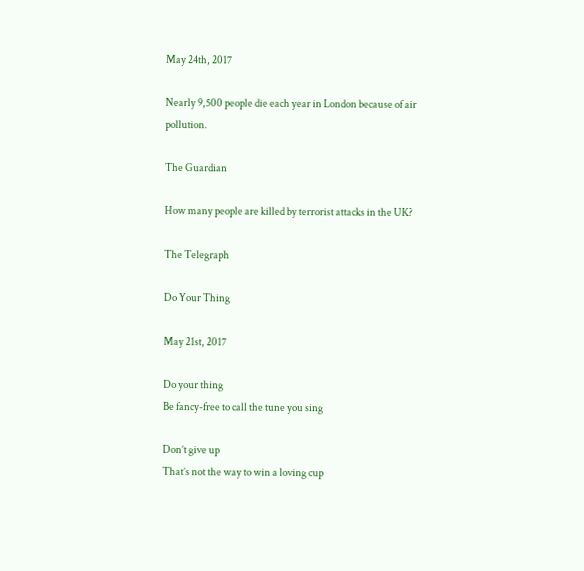May 24th, 2017

Nearly 9,500 people die each year in London because of air pollution.

The Guardian

How many people are killed by terrorist attacks in the UK?

The Telegraph

Do Your Thing

May 21st, 2017

Do your thing
Be fancy-free to call the tune you sing

Don’t give up
That’s not the way to win a loving cup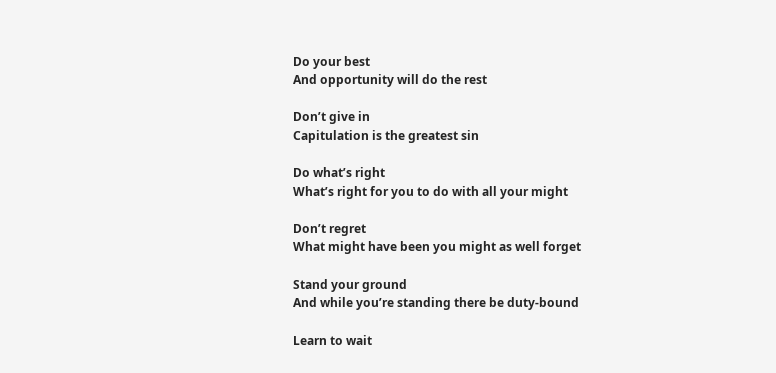Do your best
And opportunity will do the rest

Don’t give in
Capitulation is the greatest sin

Do what’s right
What’s right for you to do with all your might

Don’t regret
What might have been you might as well forget

Stand your ground
And while you’re standing there be duty-bound

Learn to wait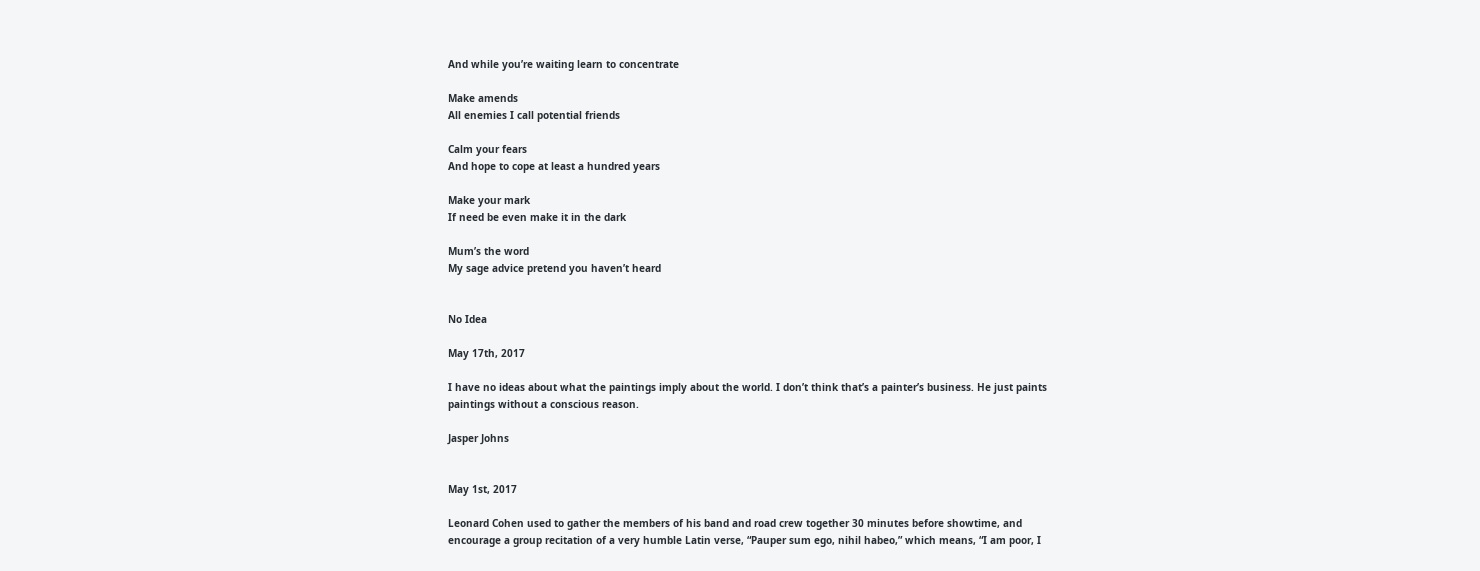And while you’re waiting learn to concentrate

Make amends
All enemies I call potential friends

Calm your fears
And hope to cope at least a hundred years

Make your mark
If need be even make it in the dark

Mum’s the word
My sage advice pretend you haven’t heard


No Idea

May 17th, 2017

I have no ideas about what the paintings imply about the world. I don’t think that’s a painter’s business. He just paints paintings without a conscious reason.

Jasper Johns


May 1st, 2017

Leonard Cohen used to gather the members of his band and road crew together 30 minutes before showtime, and encourage a group recitation of a very humble Latin verse, “Pauper sum ego, nihil habeo,” which means, “I am poor, I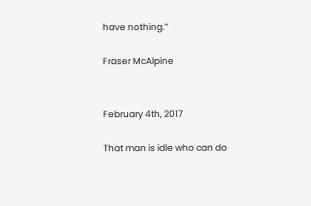have nothing.”

Fraser McAlpine


February 4th, 2017

That man is idle who can do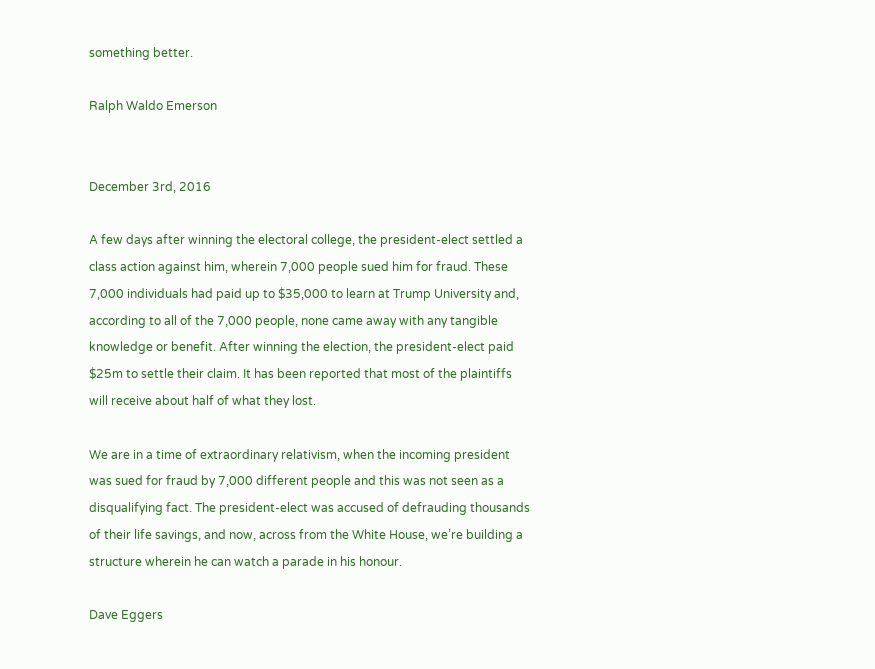something better.

Ralph Waldo Emerson


December 3rd, 2016

A few days after winning the electoral college, the president-elect settled a class action against him, wherein 7,000 people sued him for fraud. These 7,000 individuals had paid up to $35,000 to learn at Trump University and, according to all of the 7,000 people, none came away with any tangible knowledge or benefit. After winning the election, the president-elect paid $25m to settle their claim. It has been reported that most of the plaintiffs will receive about half of what they lost.

We are in a time of extraordinary relativism, when the incoming president was sued for fraud by 7,000 different people and this was not seen as a disqualifying fact. The president-elect was accused of defrauding thousands of their life savings, and now, across from the White House, we’re building a structure wherein he can watch a parade in his honour.

Dave Eggers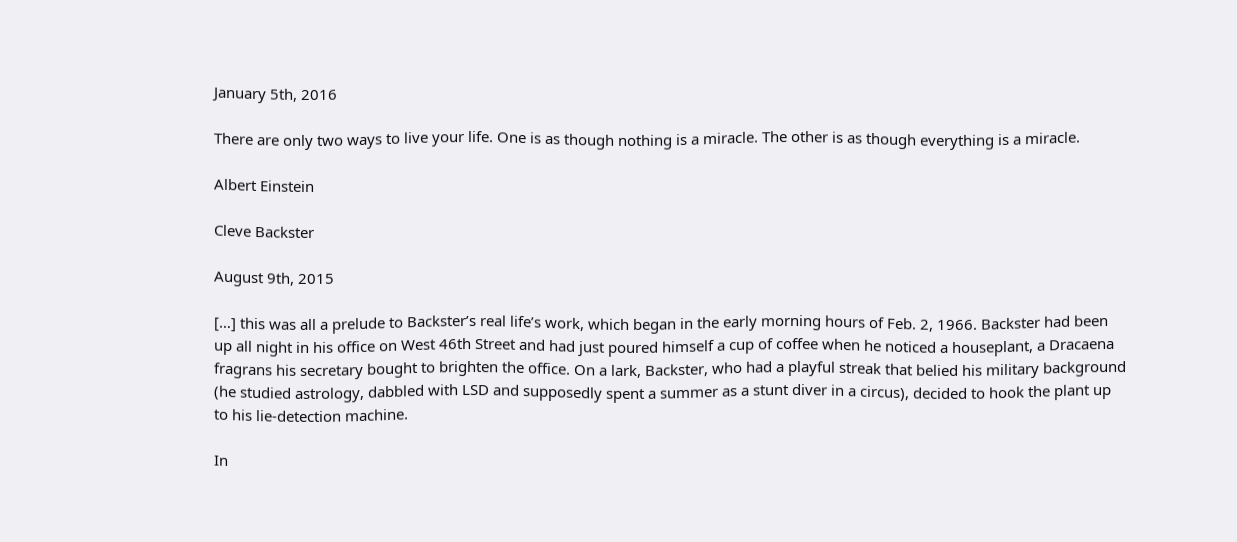January 5th, 2016

There are only two ways to live your life. One is as though nothing is a miracle. The other is as though everything is a miracle.

Albert Einstein

Cleve Backster

August 9th, 2015

[…] this was all a prelude to Backster’s real life’s work, which began in the early morning hours of Feb. 2, 1966. Backster had been up all night in his office on West 46th Street and had just poured himself a cup of coffee when he noticed a houseplant, a Dracaena fragrans his secretary bought to brighten the office. On a lark, Backster, who had a playful streak that belied his military background (he studied astrology, dabbled with LSD and supposedly spent a summer as a stunt diver in a circus), decided to hook the plant up to his lie-detection machine.

In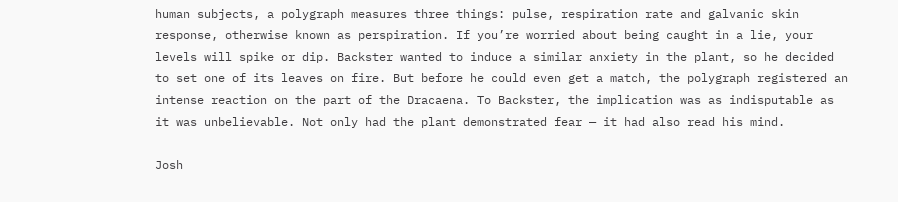human subjects, a polygraph measures three things: pulse, respiration rate and galvanic skin response, otherwise known as perspiration. If you’re worried about being caught in a lie, your levels will spike or dip. Backster wanted to induce a similar anxiety in the plant, so he decided to set one of its leaves on fire. But before he could even get a match, the polygraph registered an intense reaction on the part of the Dracaena. To Backster, the implication was as indisputable as it was unbelievable. Not only had the plant demonstrated fear — it had also read his mind.

Josh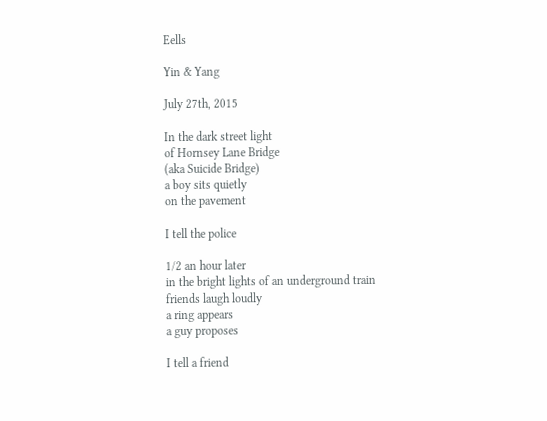Eells

Yin & Yang

July 27th, 2015

In the dark street light
of Hornsey Lane Bridge
(aka Suicide Bridge)
a boy sits quietly
on the pavement

I tell the police

1/2 an hour later
in the bright lights of an underground train
friends laugh loudly
a ring appears
a guy proposes

I tell a friend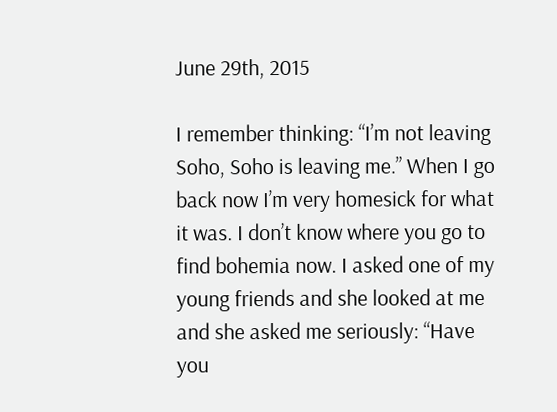June 29th, 2015

I remember thinking: “I’m not leaving Soho, Soho is leaving me.” When I go back now I’m very homesick for what it was. I don’t know where you go to find bohemia now. I asked one of my young friends and she looked at me and she asked me seriously: “Have you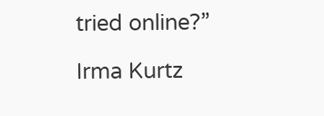tried online?”

Irma Kurtz